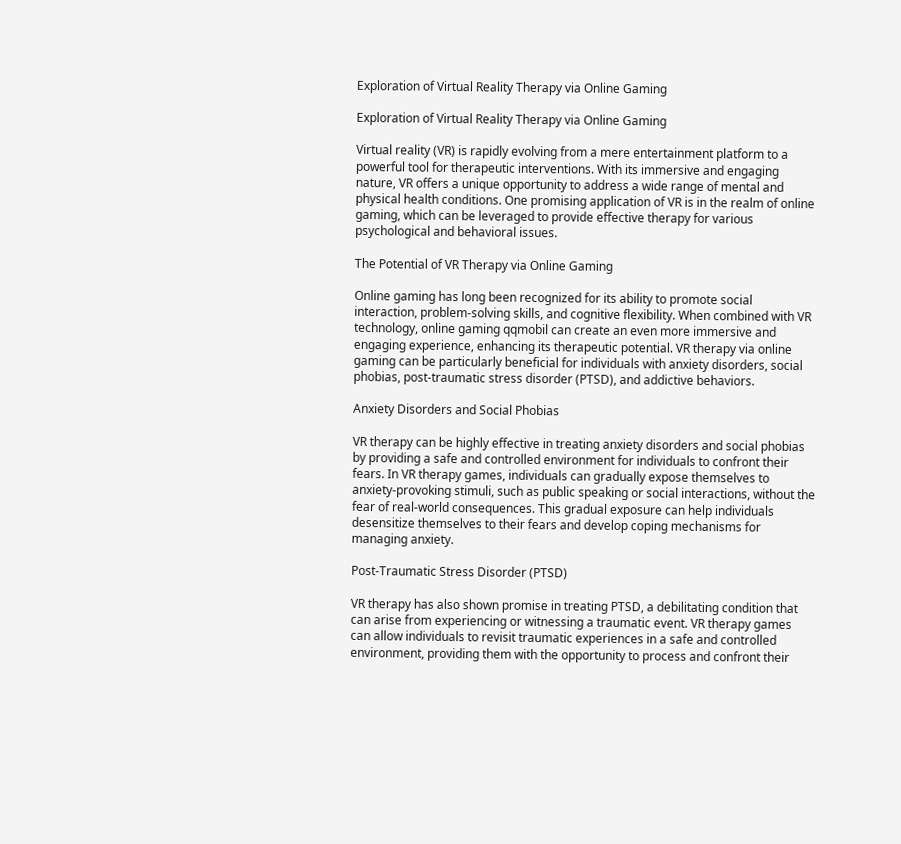Exploration of Virtual Reality Therapy via Online Gaming

Exploration of Virtual Reality Therapy via Online Gaming

Virtual reality (VR) is rapidly evolving from a mere entertainment platform to a powerful tool for therapeutic interventions. With its immersive and engaging nature, VR offers a unique opportunity to address a wide range of mental and physical health conditions. One promising application of VR is in the realm of online gaming, which can be leveraged to provide effective therapy for various psychological and behavioral issues.

The Potential of VR Therapy via Online Gaming

Online gaming has long been recognized for its ability to promote social interaction, problem-solving skills, and cognitive flexibility. When combined with VR technology, online gaming qqmobil can create an even more immersive and engaging experience, enhancing its therapeutic potential. VR therapy via online gaming can be particularly beneficial for individuals with anxiety disorders, social phobias, post-traumatic stress disorder (PTSD), and addictive behaviors.

Anxiety Disorders and Social Phobias

VR therapy can be highly effective in treating anxiety disorders and social phobias by providing a safe and controlled environment for individuals to confront their fears. In VR therapy games, individuals can gradually expose themselves to anxiety-provoking stimuli, such as public speaking or social interactions, without the fear of real-world consequences. This gradual exposure can help individuals desensitize themselves to their fears and develop coping mechanisms for managing anxiety.

Post-Traumatic Stress Disorder (PTSD)

VR therapy has also shown promise in treating PTSD, a debilitating condition that can arise from experiencing or witnessing a traumatic event. VR therapy games can allow individuals to revisit traumatic experiences in a safe and controlled environment, providing them with the opportunity to process and confront their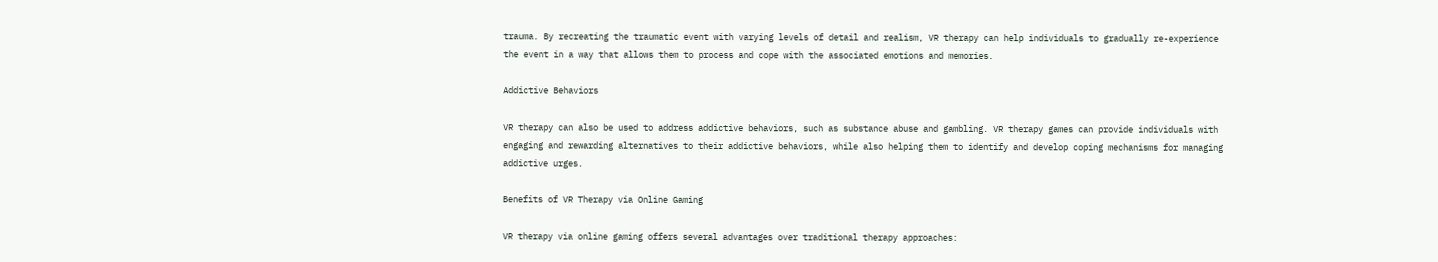trauma. By recreating the traumatic event with varying levels of detail and realism, VR therapy can help individuals to gradually re-experience the event in a way that allows them to process and cope with the associated emotions and memories.

Addictive Behaviors

VR therapy can also be used to address addictive behaviors, such as substance abuse and gambling. VR therapy games can provide individuals with engaging and rewarding alternatives to their addictive behaviors, while also helping them to identify and develop coping mechanisms for managing addictive urges.

Benefits of VR Therapy via Online Gaming

VR therapy via online gaming offers several advantages over traditional therapy approaches: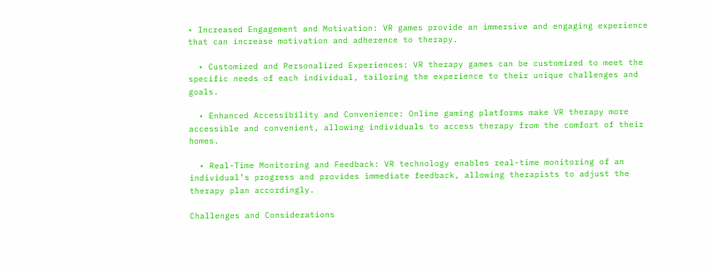• Increased Engagement and Motivation: VR games provide an immersive and engaging experience that can increase motivation and adherence to therapy.

  • Customized and Personalized Experiences: VR therapy games can be customized to meet the specific needs of each individual, tailoring the experience to their unique challenges and goals.

  • Enhanced Accessibility and Convenience: Online gaming platforms make VR therapy more accessible and convenient, allowing individuals to access therapy from the comfort of their homes.

  • Real-Time Monitoring and Feedback: VR technology enables real-time monitoring of an individual’s progress and provides immediate feedback, allowing therapists to adjust the therapy plan accordingly.

Challenges and Considerations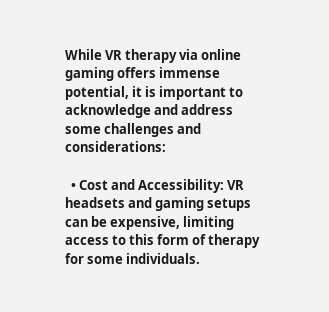While VR therapy via online gaming offers immense potential, it is important to acknowledge and address some challenges and considerations:

  • Cost and Accessibility: VR headsets and gaming setups can be expensive, limiting access to this form of therapy for some individuals.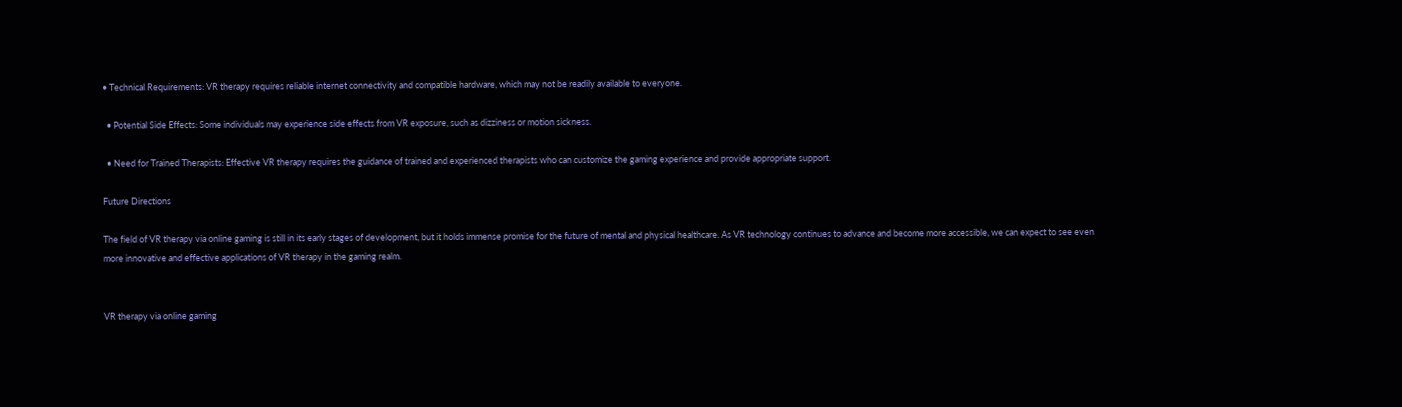• Technical Requirements: VR therapy requires reliable internet connectivity and compatible hardware, which may not be readily available to everyone.

  • Potential Side Effects: Some individuals may experience side effects from VR exposure, such as dizziness or motion sickness.

  • Need for Trained Therapists: Effective VR therapy requires the guidance of trained and experienced therapists who can customize the gaming experience and provide appropriate support.

Future Directions

The field of VR therapy via online gaming is still in its early stages of development, but it holds immense promise for the future of mental and physical healthcare. As VR technology continues to advance and become more accessible, we can expect to see even more innovative and effective applications of VR therapy in the gaming realm.


VR therapy via online gaming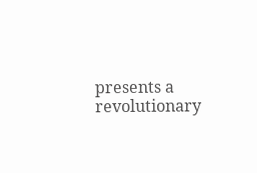presents a revolutionary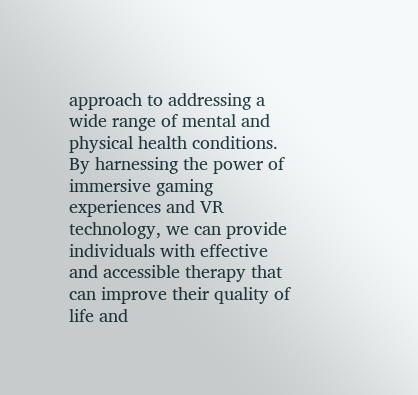approach to addressing a wide range of mental and physical health conditions. By harnessing the power of immersive gaming experiences and VR technology, we can provide individuals with effective and accessible therapy that can improve their quality of life and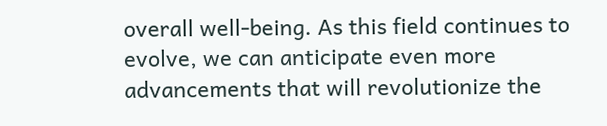overall well-being. As this field continues to evolve, we can anticipate even more advancements that will revolutionize the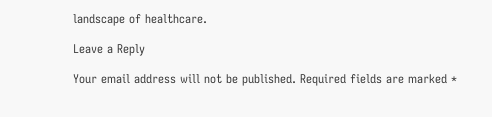landscape of healthcare.

Leave a Reply

Your email address will not be published. Required fields are marked *